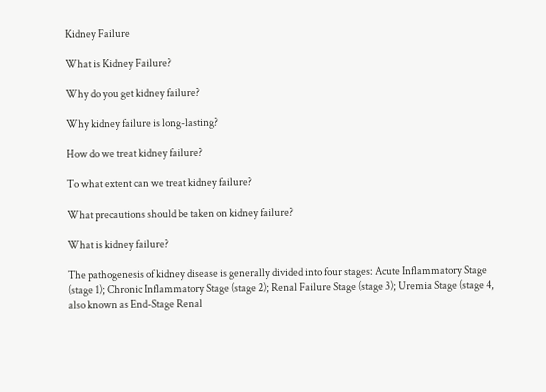Kidney Failure

What is Kidney Failure?

Why do you get kidney failure?

Why kidney failure is long-lasting?

How do we treat kidney failure?

To what extent can we treat kidney failure?

What precautions should be taken on kidney failure?

What is kidney failure?

The pathogenesis of kidney disease is generally divided into four stages: Acute Inflammatory Stage (stage 1); Chronic Inflammatory Stage (stage 2); Renal Failure Stage (stage 3); Uremia Stage (stage 4, also known as End-Stage Renal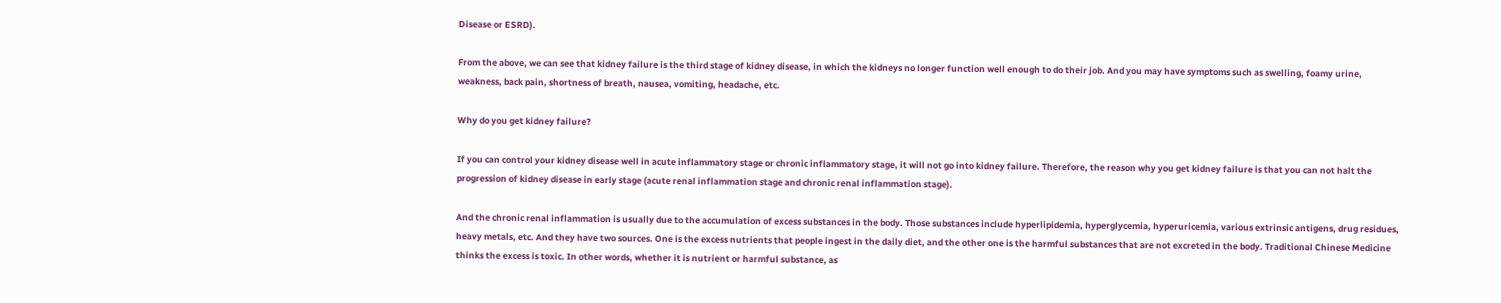Disease or ESRD).

From the above, we can see that kidney failure is the third stage of kidney disease, in which the kidneys no longer function well enough to do their job. And you may have symptoms such as swelling, foamy urine, weakness, back pain, shortness of breath, nausea, vomiting, headache, etc.

Why do you get kidney failure?

If you can control your kidney disease well in acute inflammatory stage or chronic inflammatory stage, it will not go into kidney failure. Therefore, the reason why you get kidney failure is that you can not halt the progression of kidney disease in early stage (acute renal inflammation stage and chronic renal inflammation stage).

And the chronic renal inflammation is usually due to the accumulation of excess substances in the body. Those substances include hyperlipidemia, hyperglycemia, hyperuricemia, various extrinsic antigens, drug residues, heavy metals, etc. And they have two sources. One is the excess nutrients that people ingest in the daily diet, and the other one is the harmful substances that are not excreted in the body. Traditional Chinese Medicine thinks the excess is toxic. In other words, whether it is nutrient or harmful substance, as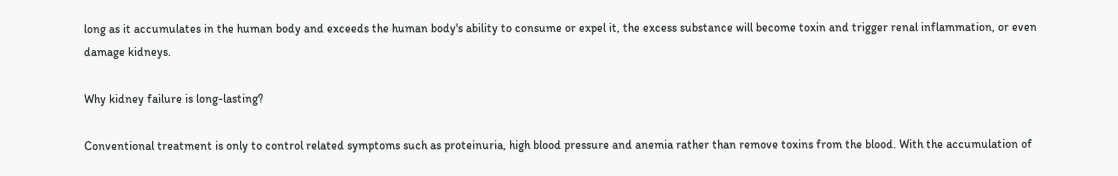long as it accumulates in the human body and exceeds the human body's ability to consume or expel it, the excess substance will become toxin and trigger renal inflammation, or even damage kidneys.

Why kidney failure is long-lasting?

Conventional treatment is only to control related symptoms such as proteinuria, high blood pressure and anemia rather than remove toxins from the blood. With the accumulation of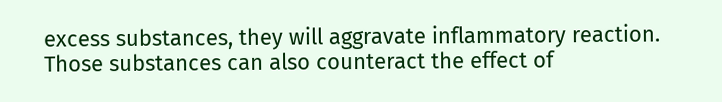excess substances, they will aggravate inflammatory reaction. Those substances can also counteract the effect of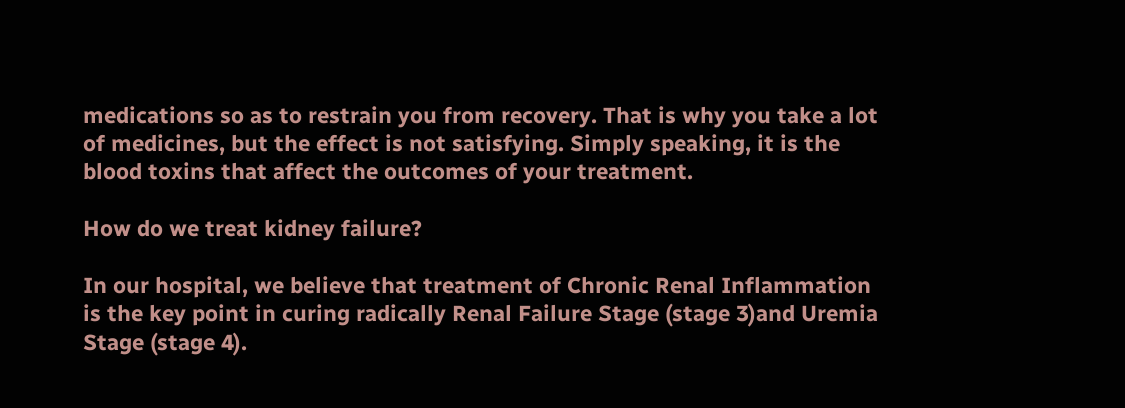medications so as to restrain you from recovery. That is why you take a lot of medicines, but the effect is not satisfying. Simply speaking, it is the blood toxins that affect the outcomes of your treatment.

How do we treat kidney failure?

In our hospital, we believe that treatment of Chronic Renal Inflammation is the key point in curing radically Renal Failure Stage (stage 3)and Uremia Stage (stage 4).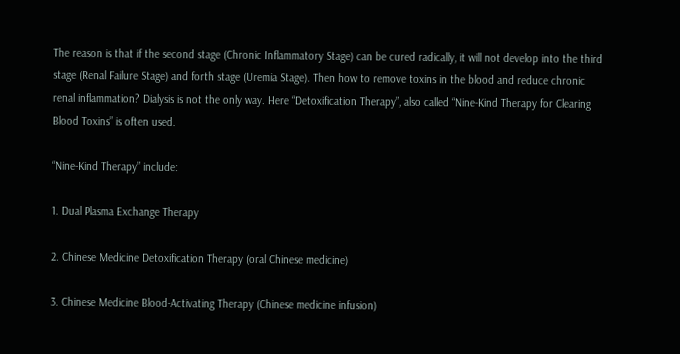The reason is that if the second stage (Chronic Inflammatory Stage) can be cured radically, it will not develop into the third stage (Renal Failure Stage) and forth stage (Uremia Stage). Then how to remove toxins in the blood and reduce chronic renal inflammation? Dialysis is not the only way. Here “Detoxification Therapy”, also called “Nine-Kind Therapy for Clearing Blood Toxins” is often used.

“Nine-Kind Therapy” include:

1. Dual Plasma Exchange Therapy

2. Chinese Medicine Detoxification Therapy (oral Chinese medicine)

3. Chinese Medicine Blood-Activating Therapy (Chinese medicine infusion)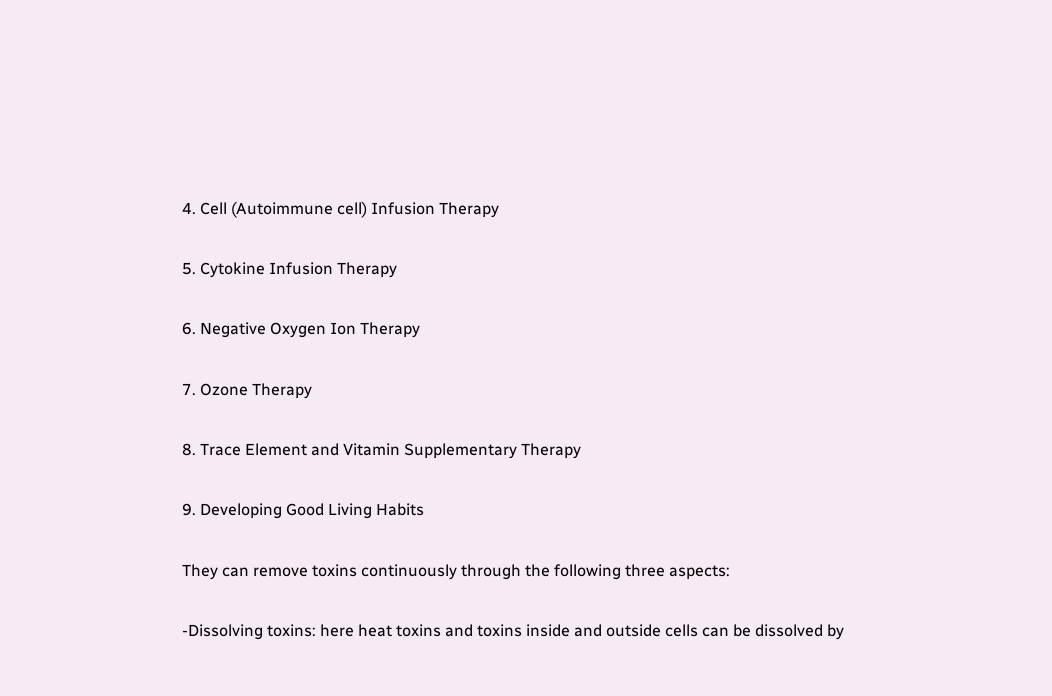4. Cell (Autoimmune cell) Infusion Therapy

5. Cytokine Infusion Therapy

6. Negative Oxygen Ion Therapy

7. Ozone Therapy

8. Trace Element and Vitamin Supplementary Therapy

9. Developing Good Living Habits

They can remove toxins continuously through the following three aspects:

-Dissolving toxins: here heat toxins and toxins inside and outside cells can be dissolved by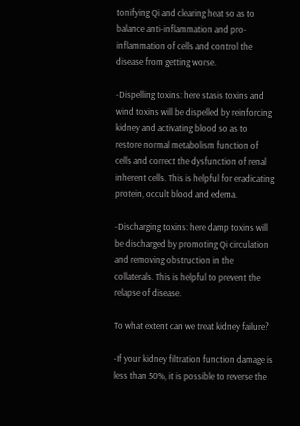tonifying Qi and clearing heat so as to balance anti-inflammation and pro-inflammation of cells and control the disease from getting worse.

-Dispelling toxins: here stasis toxins and wind toxins will be dispelled by reinforcing kidney and activating blood so as to restore normal metabolism function of cells and correct the dysfunction of renal inherent cells. This is helpful for eradicating protein, occult blood and edema.

-Discharging toxins: here damp toxins will be discharged by promoting Qi circulation and removing obstruction in the collaterals. This is helpful to prevent the relapse of disease.

To what extent can we treat kidney failure?

-If your kidney filtration function damage is less than 50%, it is possible to reverse the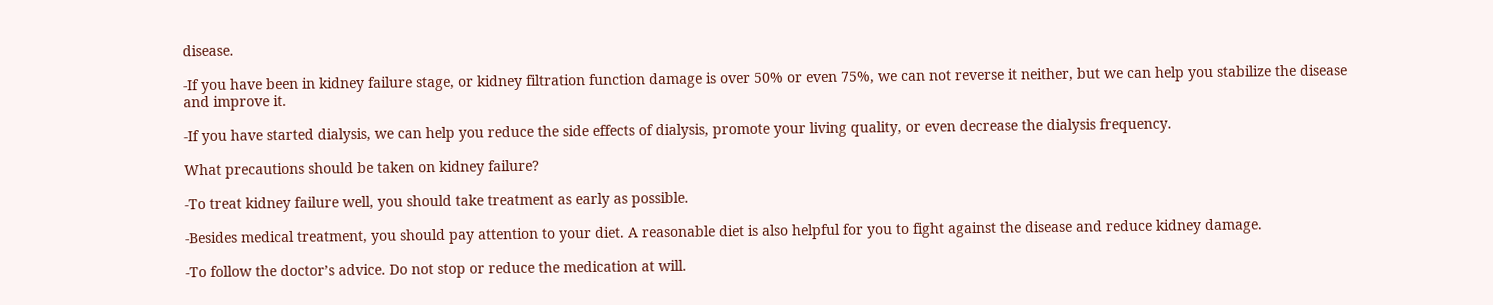disease.

-If you have been in kidney failure stage, or kidney filtration function damage is over 50% or even 75%, we can not reverse it neither, but we can help you stabilize the disease and improve it.

-If you have started dialysis, we can help you reduce the side effects of dialysis, promote your living quality, or even decrease the dialysis frequency.

What precautions should be taken on kidney failure?

-To treat kidney failure well, you should take treatment as early as possible.

-Besides medical treatment, you should pay attention to your diet. A reasonable diet is also helpful for you to fight against the disease and reduce kidney damage.

-To follow the doctor’s advice. Do not stop or reduce the medication at will.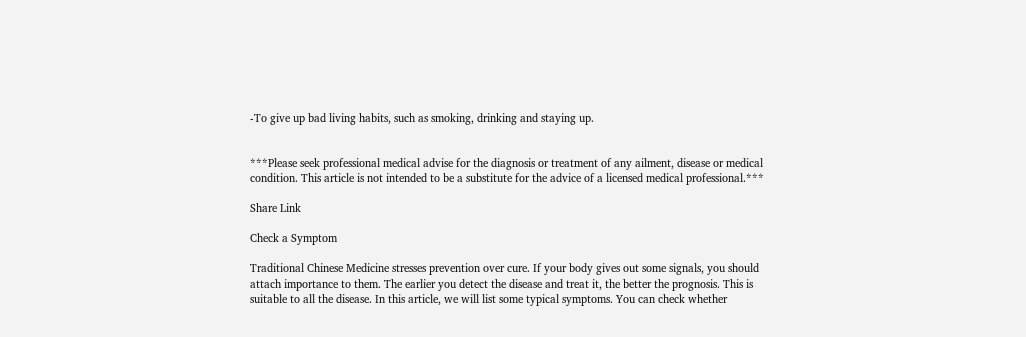-To give up bad living habits, such as smoking, drinking and staying up.


***Please seek professional medical advise for the diagnosis or treatment of any ailment, disease or medical condition. This article is not intended to be a substitute for the advice of a licensed medical professional.***

Share Link

Check a Symptom

Traditional Chinese Medicine stresses prevention over cure. If your body gives out some signals, you should attach importance to them. The earlier you detect the disease and treat it, the better the prognosis. This is suitable to all the disease. In this article, we will list some typical symptoms. You can check whether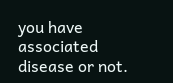you have associated disease or not.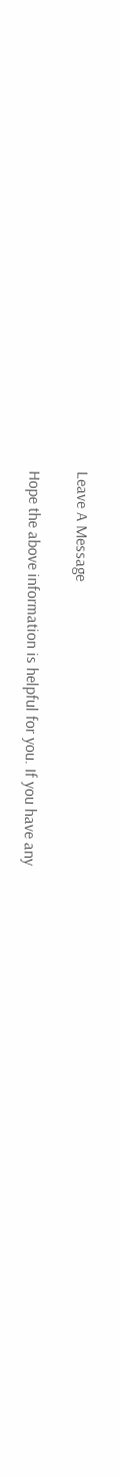Leave A Message

Hope the above information is helpful for you. If you have any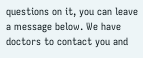questions on it, you can leave a message below. We have doctors to contact you and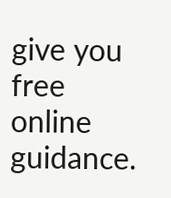give you free online guidance.